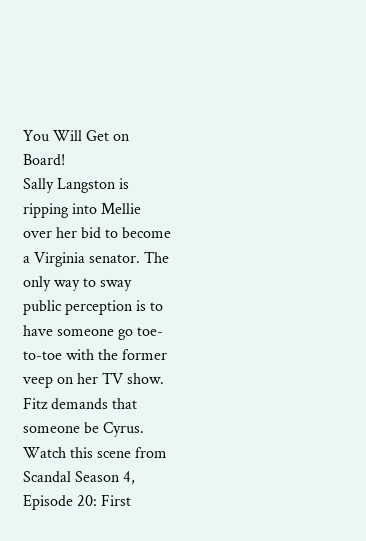You Will Get on Board!
Sally Langston is ripping into Mellie over her bid to become a Virginia senator. The only way to sway public perception is to have someone go toe-to-toe with the former veep on her TV show. Fitz demands that someone be Cyrus. Watch this scene from Scandal Season 4, Episode 20: First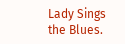Lady Sings the Blues.